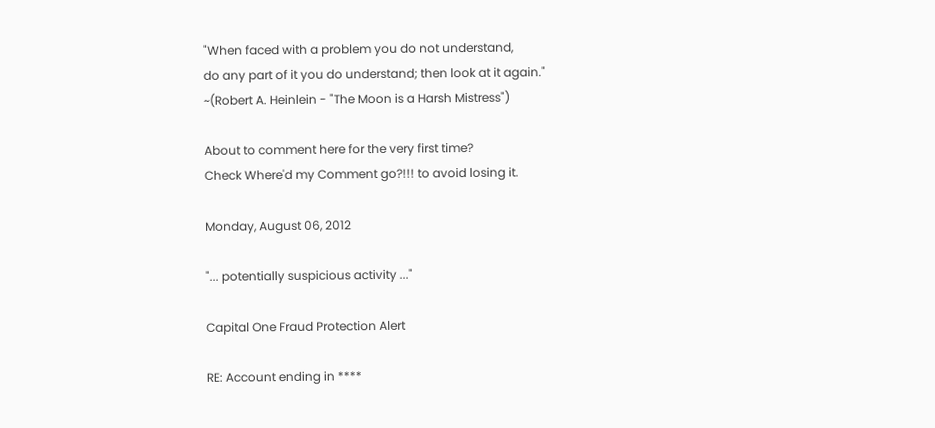"When faced with a problem you do not understand,
do any part of it you do understand; then look at it again."
~(Robert A. Heinlein - "The Moon is a Harsh Mistress")

About to comment here for the very first time?
Check Where'd my Comment go?!!! to avoid losing it.

Monday, August 06, 2012

"... potentially suspicious activity ..."

Capital One Fraud Protection Alert

RE: Account ending in ****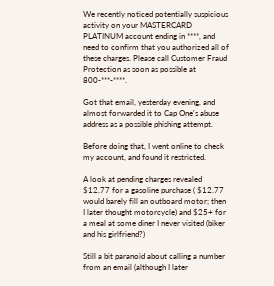We recently noticed potentially suspicious activity on your MASTERCARD PLATINUM account ending in ****, and need to confirm that you authorized all of these charges. Please call Customer Fraud Protection as soon as possible at 800-***-****.

Got that email, yesterday evening, and almost forwarded it to Cap One's abuse address as a possible phishing attempt.

Before doing that, I went online to check my account, and found it restricted.

A look at pending charges revealed $12.77 for a gasoline purchase ( $12.77 would barely fill an outboard motor; then I later thought motorcycle) and $25+ for a meal at some diner I never visited (biker and his girlfriend?)

Still a bit paranoid about calling a number from an email (although I later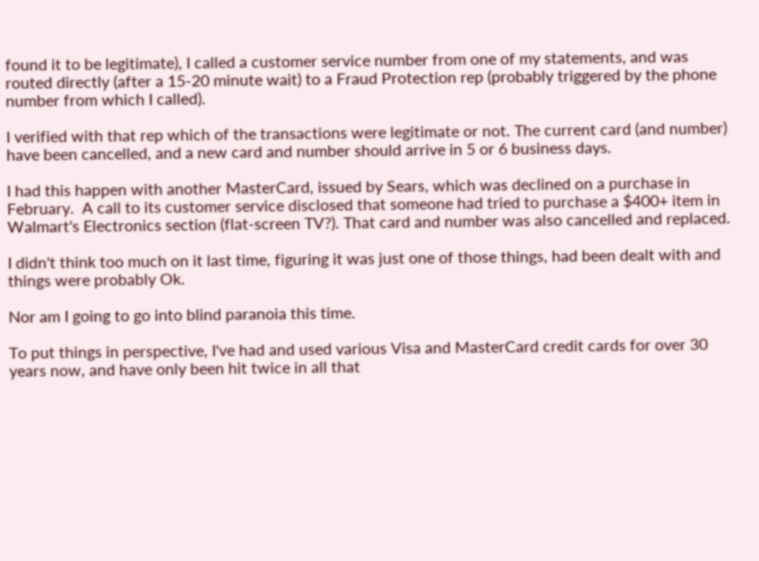found it to be legitimate), I called a customer service number from one of my statements, and was routed directly (after a 15-20 minute wait) to a Fraud Protection rep (probably triggered by the phone number from which I called).

I verified with that rep which of the transactions were legitimate or not. The current card (and number) have been cancelled, and a new card and number should arrive in 5 or 6 business days.

I had this happen with another MasterCard, issued by Sears, which was declined on a purchase in February.  A call to its customer service disclosed that someone had tried to purchase a $400+ item in Walmart's Electronics section (flat-screen TV?). That card and number was also cancelled and replaced.

I didn't think too much on it last time, figuring it was just one of those things, had been dealt with and things were probably Ok.

Nor am I going to go into blind paranoia this time.

To put things in perspective, I've had and used various Visa and MasterCard credit cards for over 30 years now, and have only been hit twice in all that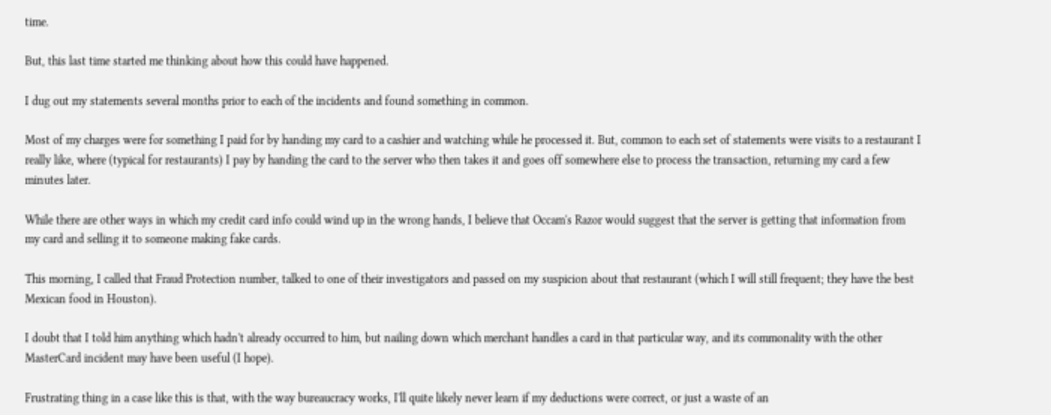time.

But, this last time started me thinking about how this could have happened.

I dug out my statements several months prior to each of the incidents and found something in common.

Most of my charges were for something I paid for by handing my card to a cashier and watching while he processed it. But, common to each set of statements were visits to a restaurant I really like, where (typical for restaurants) I pay by handing the card to the server who then takes it and goes off somewhere else to process the transaction, returning my card a few minutes later.

While there are other ways in which my credit card info could wind up in the wrong hands, I believe that Occam's Razor would suggest that the server is getting that information from my card and selling it to someone making fake cards.

This morning, I called that Fraud Protection number, talked to one of their investigators and passed on my suspicion about that restaurant (which I will still frequent; they have the best Mexican food in Houston).

I doubt that I told him anything which hadn't already occurred to him, but nailing down which merchant handles a card in that particular way, and its commonality with the other MasterCard incident may have been useful (I hope).

Frustrating thing in a case like this is that, with the way bureaucracy works, I'll quite likely never learn if my deductions were correct, or just a waste of an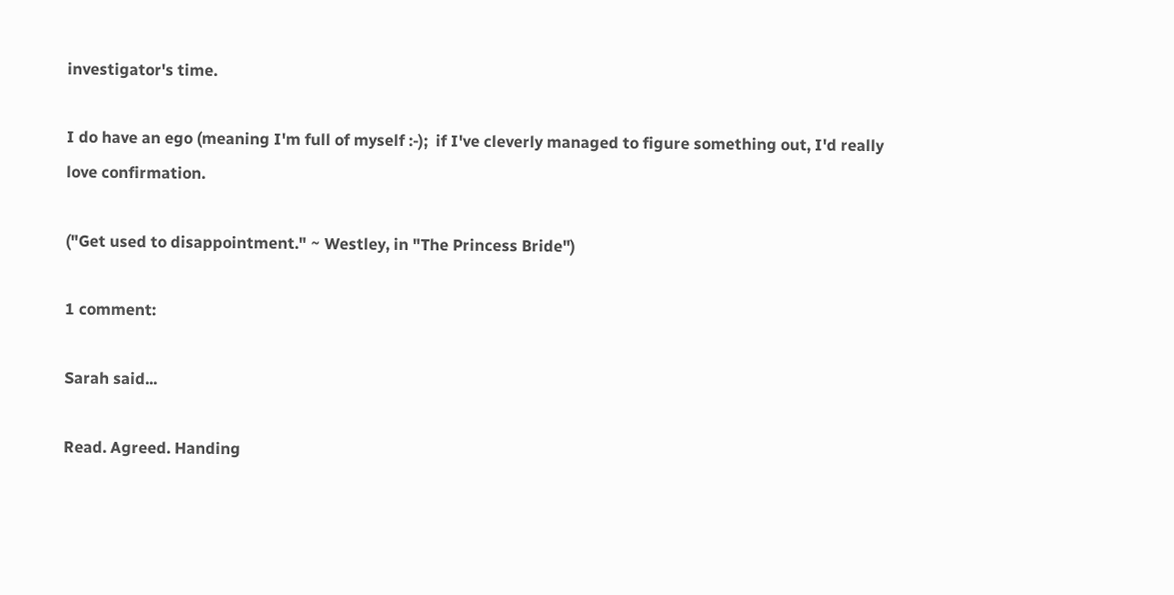investigator's time.

I do have an ego (meaning I'm full of myself :-);  if I've cleverly managed to figure something out, I'd really love confirmation.

("Get used to disappointment." ~ Westley, in "The Princess Bride")

1 comment:

Sarah said...

Read. Agreed. Handing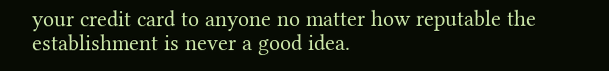your credit card to anyone no matter how reputable the establishment is never a good idea.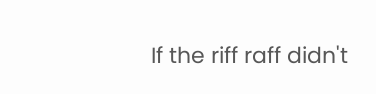If the riff raff didn't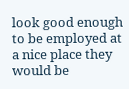look good enough to be employed at a nice place they would be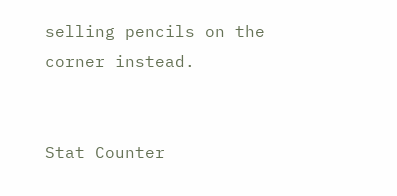selling pencils on the corner instead.


Stat Counter